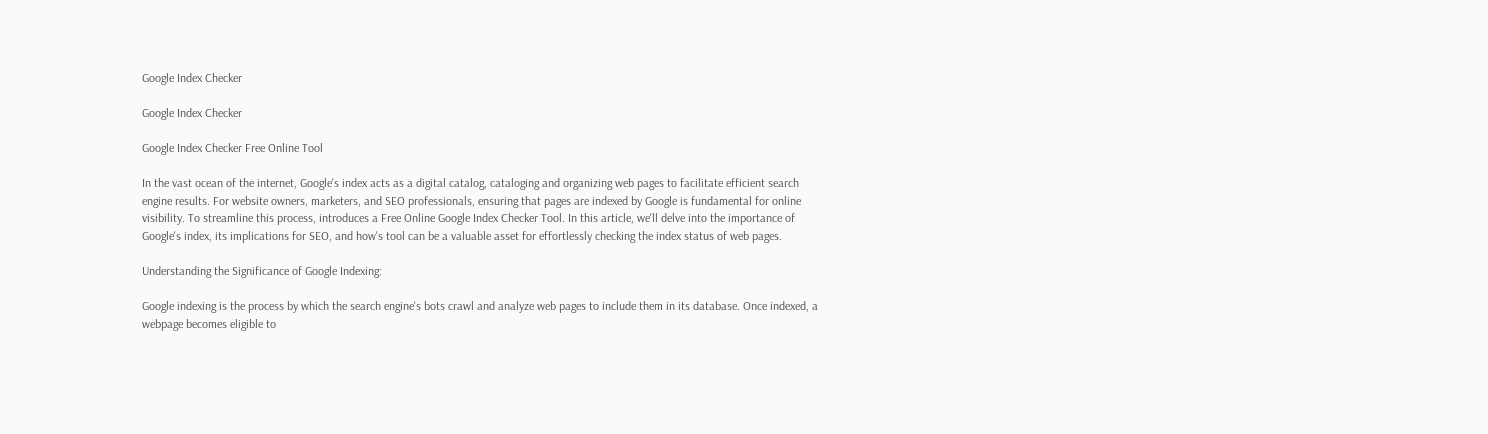Google Index Checker

Google Index Checker

Google Index Checker Free Online Tool

In the vast ocean of the internet, Google's index acts as a digital catalog, cataloging and organizing web pages to facilitate efficient search engine results. For website owners, marketers, and SEO professionals, ensuring that pages are indexed by Google is fundamental for online visibility. To streamline this process, introduces a Free Online Google Index Checker Tool. In this article, we'll delve into the importance of Google's index, its implications for SEO, and how's tool can be a valuable asset for effortlessly checking the index status of web pages.

Understanding the Significance of Google Indexing:

Google indexing is the process by which the search engine's bots crawl and analyze web pages to include them in its database. Once indexed, a webpage becomes eligible to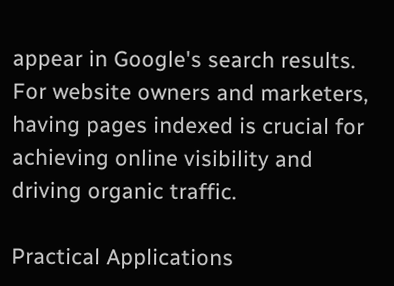appear in Google's search results. For website owners and marketers, having pages indexed is crucial for achieving online visibility and driving organic traffic.

Practical Applications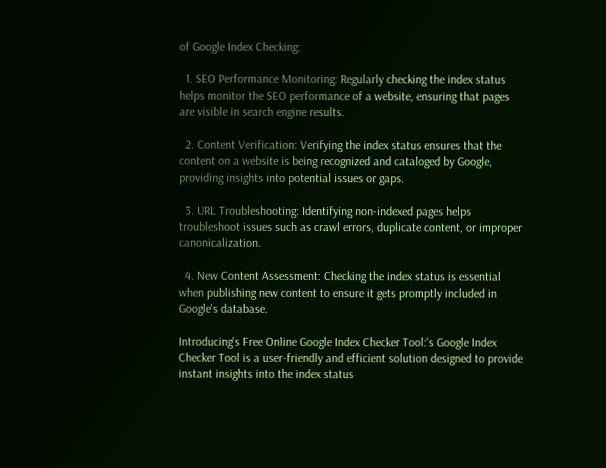of Google Index Checking:

  1. SEO Performance Monitoring: Regularly checking the index status helps monitor the SEO performance of a website, ensuring that pages are visible in search engine results.

  2. Content Verification: Verifying the index status ensures that the content on a website is being recognized and cataloged by Google, providing insights into potential issues or gaps.

  3. URL Troubleshooting: Identifying non-indexed pages helps troubleshoot issues such as crawl errors, duplicate content, or improper canonicalization.

  4. New Content Assessment: Checking the index status is essential when publishing new content to ensure it gets promptly included in Google's database.

Introducing's Free Online Google Index Checker Tool:'s Google Index Checker Tool is a user-friendly and efficient solution designed to provide instant insights into the index status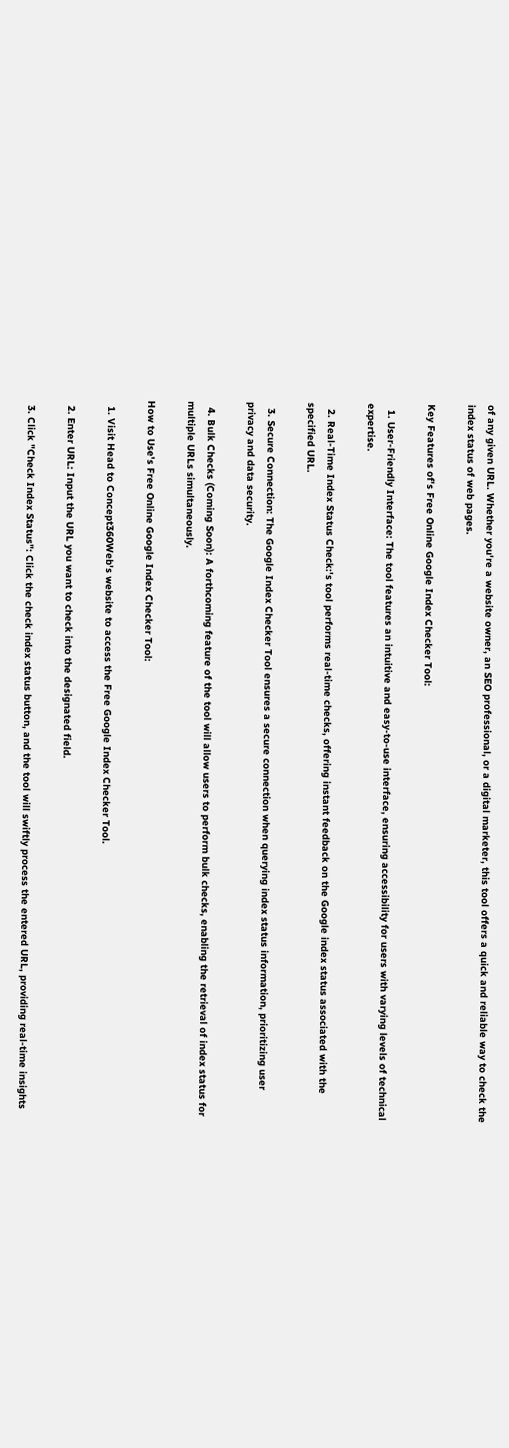of any given URL. Whether you're a website owner, an SEO professional, or a digital marketer, this tool offers a quick and reliable way to check the index status of web pages.

Key Features of's Free Online Google Index Checker Tool:

  1. User-Friendly Interface: The tool features an intuitive and easy-to-use interface, ensuring accessibility for users with varying levels of technical expertise.

  2. Real-Time Index Status Check:'s tool performs real-time checks, offering instant feedback on the Google index status associated with the specified URL.

  3. Secure Connection: The Google Index Checker Tool ensures a secure connection when querying index status information, prioritizing user privacy and data security.

  4. Bulk Checks (Coming Soon): A forthcoming feature of the tool will allow users to perform bulk checks, enabling the retrieval of index status for multiple URLs simultaneously.

How to Use's Free Online Google Index Checker Tool:

  1. Visit Head to Concept360Web's website to access the Free Google Index Checker Tool.

  2. Enter URL: Input the URL you want to check into the designated field.

  3. Click "Check Index Status": Click the check index status button, and the tool will swiftly process the entered URL, providing real-time insights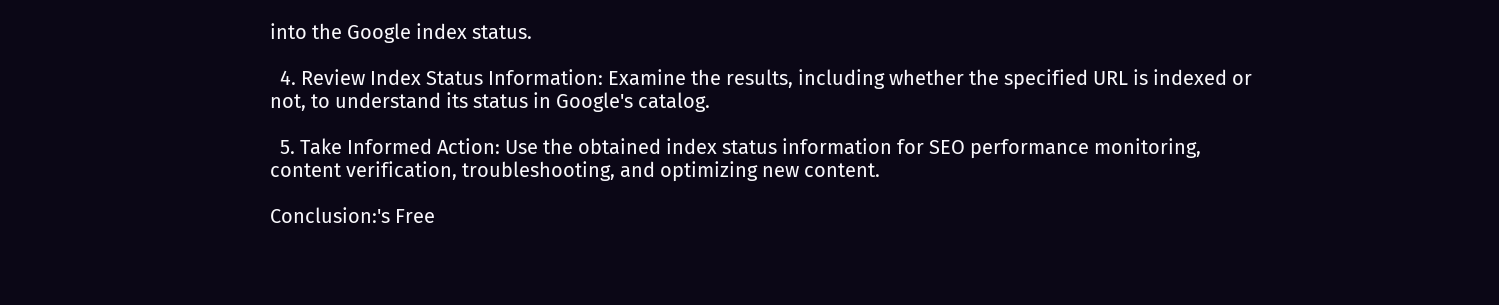into the Google index status.

  4. Review Index Status Information: Examine the results, including whether the specified URL is indexed or not, to understand its status in Google's catalog.

  5. Take Informed Action: Use the obtained index status information for SEO performance monitoring, content verification, troubleshooting, and optimizing new content.

Conclusion:'s Free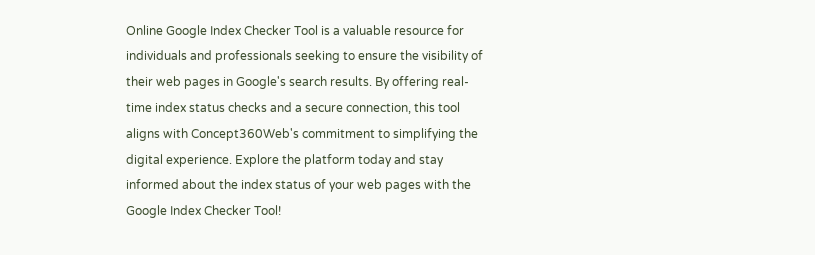Online Google Index Checker Tool is a valuable resource for individuals and professionals seeking to ensure the visibility of their web pages in Google's search results. By offering real-time index status checks and a secure connection, this tool aligns with Concept360Web's commitment to simplifying the digital experience. Explore the platform today and stay informed about the index status of your web pages with the Google Index Checker Tool!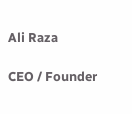Ali Raza

CEO / Founder